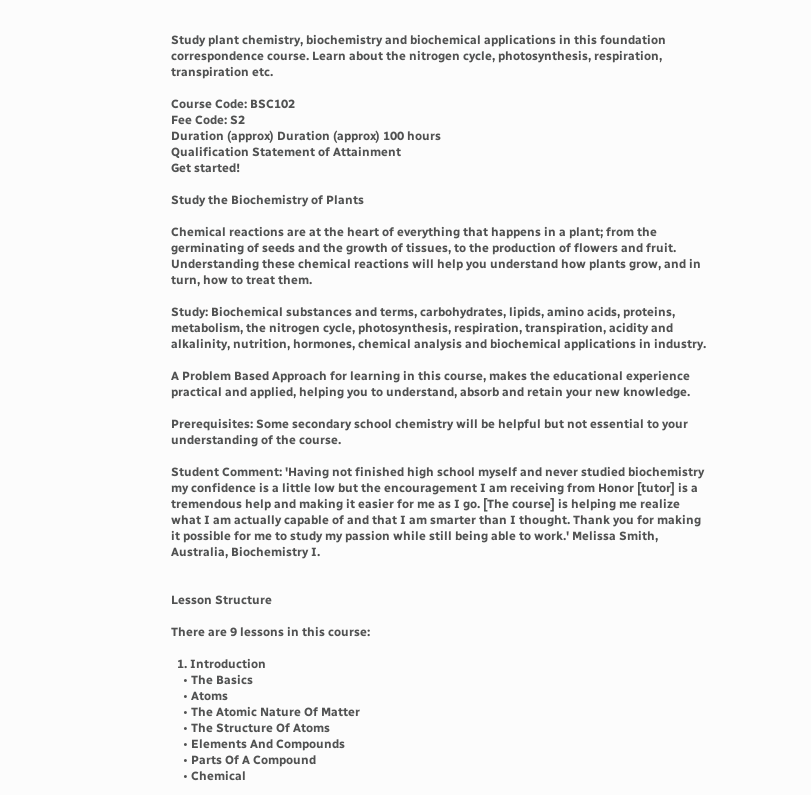Study plant chemistry, biochemistry and biochemical applications in this foundation correspondence course. Learn about the nitrogen cycle, photosynthesis, respiration, transpiration etc.

Course Code: BSC102
Fee Code: S2
Duration (approx) Duration (approx) 100 hours
Qualification Statement of Attainment
Get started!

Study the Biochemistry of Plants

Chemical reactions are at the heart of everything that happens in a plant; from the germinating of seeds and the growth of tissues, to the production of flowers and fruit. Understanding these chemical reactions will help you understand how plants grow, and in turn, how to treat them.

Study: Biochemical substances and terms, carbohydrates, lipids, amino acids, proteins, metabolism, the nitrogen cycle, photosynthesis, respiration, transpiration, acidity and alkalinity, nutrition, hormones, chemical analysis and biochemical applications in industry.

A Problem Based Approach for learning in this course, makes the educational experience practical and applied, helping you to understand, absorb and retain your new knowledge.

Prerequisites: Some secondary school chemistry will be helpful but not essential to your understanding of the course.

Student Comment: 'Having not finished high school myself and never studied biochemistry my confidence is a little low but the encouragement I am receiving from Honor [tutor] is a tremendous help and making it easier for me as I go. [The course] is helping me realize what I am actually capable of and that I am smarter than I thought. Thank you for making it possible for me to study my passion while still being able to work.' Melissa Smith, Australia, Biochemistry I.


Lesson Structure

There are 9 lessons in this course:

  1. Introduction
    • The Basics
    • Atoms
    • The Atomic Nature Of Matter
    • The Structure Of Atoms
    • Elements And Compounds
    • Parts Of A Compound
    • Chemical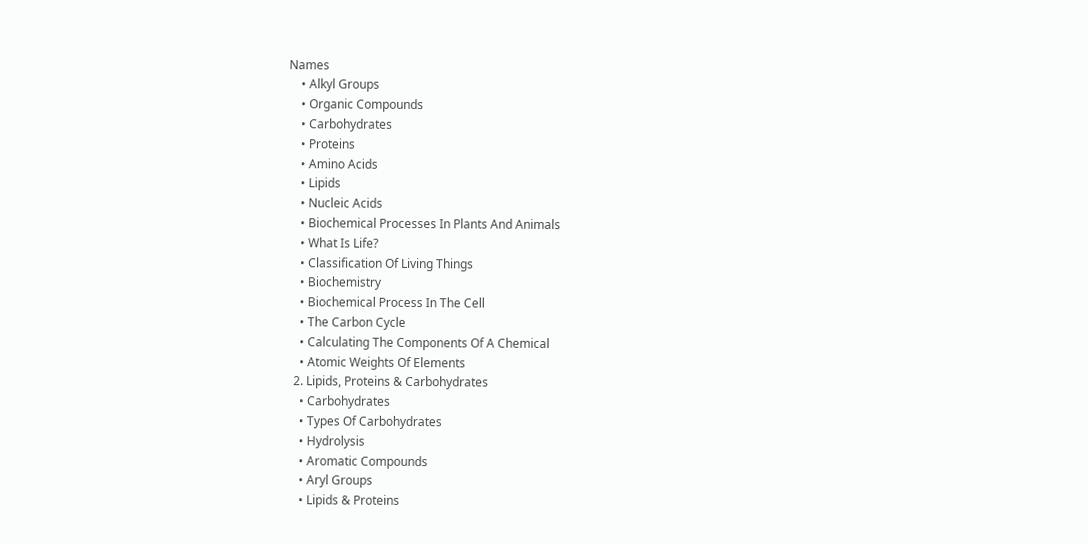Names
    • Alkyl Groups
    • Organic Compounds
    • Carbohydrates
    • Proteins
    • Amino Acids
    • Lipids
    • Nucleic Acids
    • Biochemical Processes In Plants And Animals
    • What Is Life?
    • Classification Of Living Things
    • Biochemistry
    • Biochemical Process In The Cell
    • The Carbon Cycle
    • Calculating The Components Of A Chemical
    • Atomic Weights Of Elements
  2. Lipids, Proteins & Carbohydrates
    • Carbohydrates
    • Types Of Carbohydrates
    • Hydrolysis
    • Aromatic Compounds
    • Aryl Groups
    • Lipids & Proteins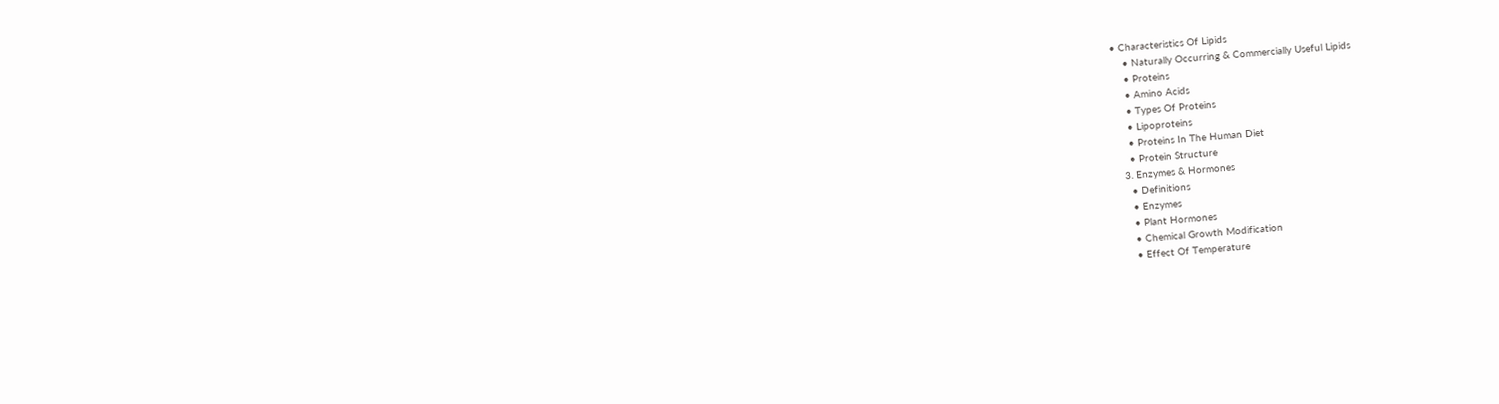• Characteristics Of Lipids
    • Naturally Occurring & Commercially Useful Lipids
    • Proteins
    • Amino Acids
    • Types Of Proteins
    • Lipoproteins
    • Proteins In The Human Diet
    • Protein Structure
  3. Enzymes & Hormones
    • Definitions
    • Enzymes
    • Plant Hormones
    • Chemical Growth Modification
    • Effect Of Temperature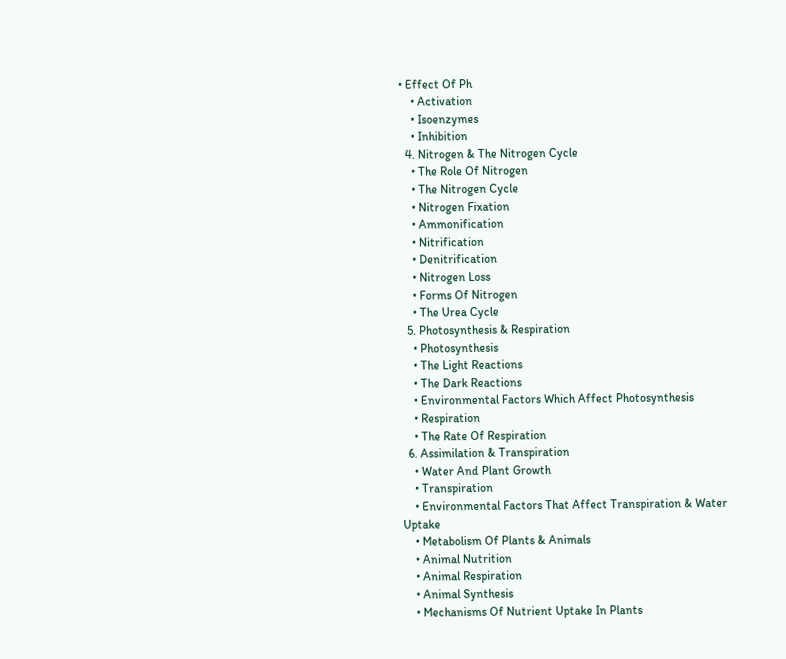• Effect Of Ph
    • Activation
    • Isoenzymes
    • Inhibition
  4. Nitrogen & The Nitrogen Cycle
    • The Role Of Nitrogen
    • The Nitrogen Cycle
    • Nitrogen Fixation
    • Ammonification
    • Nitrification
    • Denitrification
    • Nitrogen Loss
    • Forms Of Nitrogen
    • The Urea Cycle
  5. Photosynthesis & Respiration
    • Photosynthesis
    • The Light Reactions
    • The Dark Reactions
    • Environmental Factors Which Affect Photosynthesis
    • Respiration
    • The Rate Of Respiration
  6. Assimilation & Transpiration
    • Water And Plant Growth
    • Transpiration
    • Environmental Factors That Affect Transpiration & Water Uptake
    • Metabolism Of Plants & Animals
    • Animal Nutrition
    • Animal Respiration
    • Animal Synthesis
    • Mechanisms Of Nutrient Uptake In Plants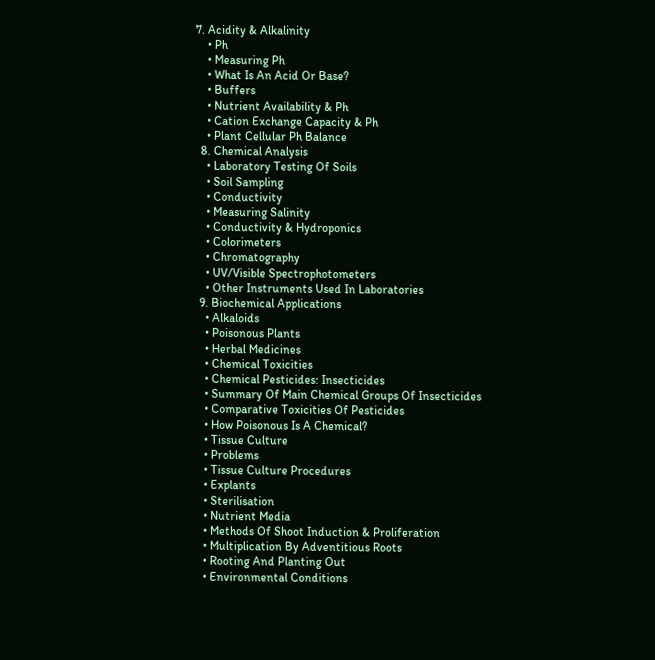7. Acidity & Alkalinity
    • Ph
    • Measuring Ph
    • What Is An Acid Or Base?
    • Buffers
    • Nutrient Availability & Ph
    • Cation Exchange Capacity & Ph
    • Plant Cellular Ph Balance
  8. Chemical Analysis
    • Laboratory Testing Of Soils
    • Soil Sampling
    • Conductivity
    • Measuring Salinity
    • Conductivity & Hydroponics
    • Colorimeters
    • Chromatography
    • UV/Visible Spectrophotometers
    • Other Instruments Used In Laboratories
  9. Biochemical Applications
    • Alkaloids
    • Poisonous Plants
    • Herbal Medicines
    • Chemical Toxicities
    • Chemical Pesticides: Insecticides
    • Summary Of Main Chemical Groups Of Insecticides
    • Comparative Toxicities Of Pesticides
    • How Poisonous Is A Chemical?
    • Tissue Culture
    • Problems
    • Tissue Culture Procedures
    • Explants
    • Sterilisation
    • Nutrient Media
    • Methods Of Shoot Induction & Proliferation
    • Multiplication By Adventitious Roots
    • Rooting And Planting Out
    • Environmental Conditions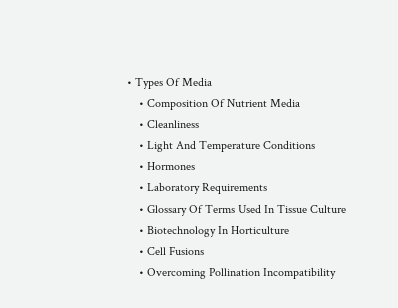• Types Of Media
    • Composition Of Nutrient Media
    • Cleanliness
    • Light And Temperature Conditions
    • Hormones
    • Laboratory Requirements
    • Glossary Of Terms Used In Tissue Culture
    • Biotechnology In Horticulture
    • Cell Fusions
    • Overcoming Pollination Incompatibility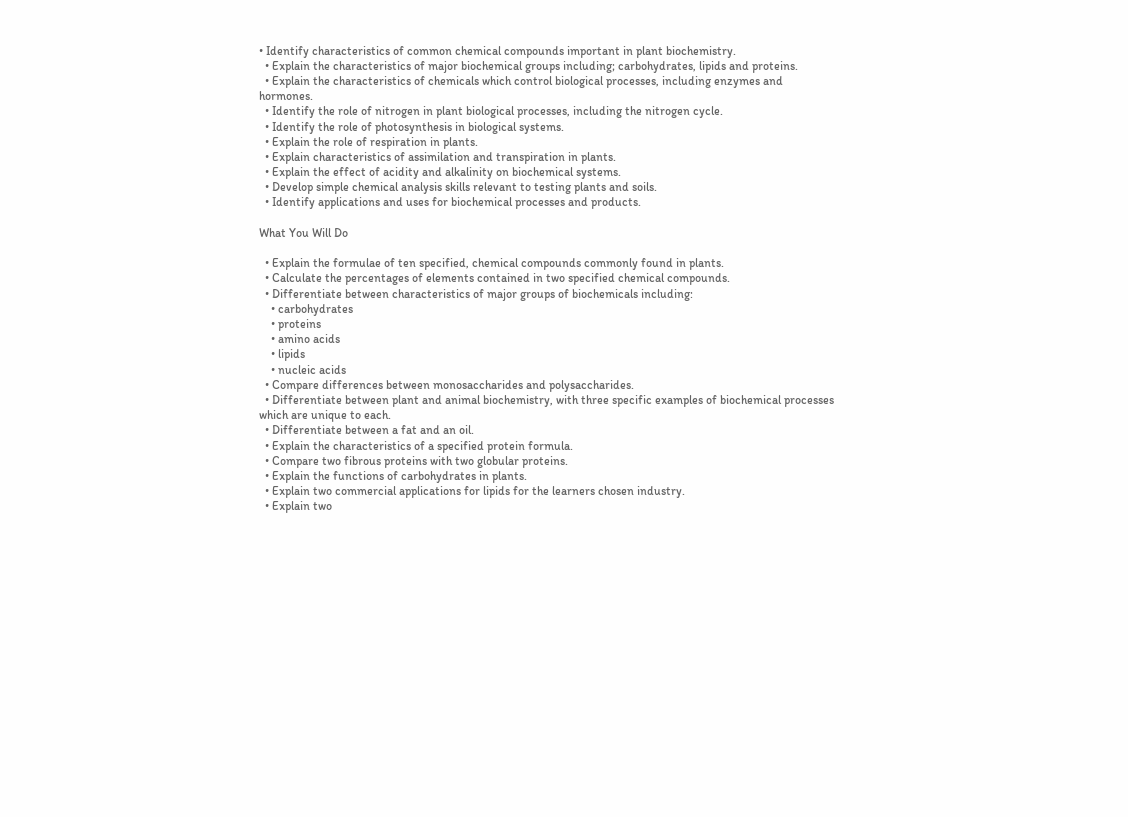• Identify characteristics of common chemical compounds important in plant biochemistry.
  • Explain the characteristics of major biochemical groups including; carbohydrates, lipids and proteins.
  • Explain the characteristics of chemicals which control biological processes, including enzymes and hormones.
  • Identify the role of nitrogen in plant biological processes, including the nitrogen cycle.
  • Identify the role of photosynthesis in biological systems.
  • Explain the role of respiration in plants.
  • Explain characteristics of assimilation and transpiration in plants.
  • Explain the effect of acidity and alkalinity on biochemical systems.
  • Develop simple chemical analysis skills relevant to testing plants and soils.
  • Identify applications and uses for biochemical processes and products.

What You Will Do

  • Explain the formulae of ten specified, chemical compounds commonly found in plants.
  • Calculate the percentages of elements contained in two specified chemical compounds.
  • Differentiate between characteristics of major groups of biochemicals including:
    • carbohydrates
    • proteins
    • amino acids
    • lipids
    • nucleic acids
  • Compare differences between monosaccharides and polysaccharides.
  • Differentiate between plant and animal biochemistry, with three specific examples of biochemical processes which are unique to each.
  • Differentiate between a fat and an oil.
  • Explain the characteristics of a specified protein formula.
  • Compare two fibrous proteins with two globular proteins.
  • Explain the functions of carbohydrates in plants.
  • Explain two commercial applications for lipids for the learners chosen industry.
  • Explain two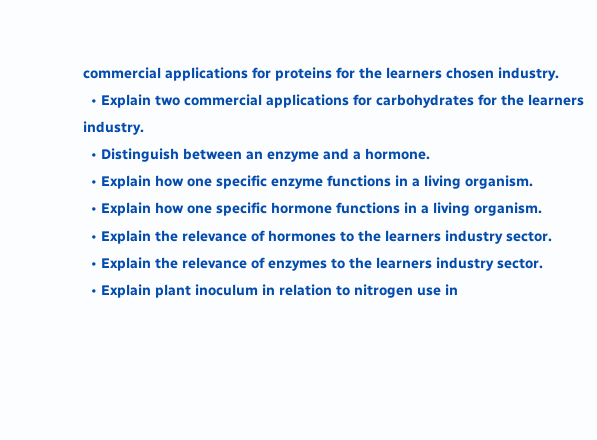commercial applications for proteins for the learners chosen industry.
  • Explain two commercial applications for carbohydrates for the learners industry.
  • Distinguish between an enzyme and a hormone.
  • Explain how one specific enzyme functions in a living organism.
  • Explain how one specific hormone functions in a living organism.
  • Explain the relevance of hormones to the learners industry sector.
  • Explain the relevance of enzymes to the learners industry sector.
  • Explain plant inoculum in relation to nitrogen use in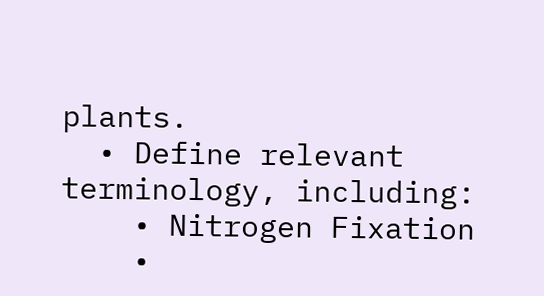plants.
  • Define relevant terminology, including:
    • Nitrogen Fixation
    •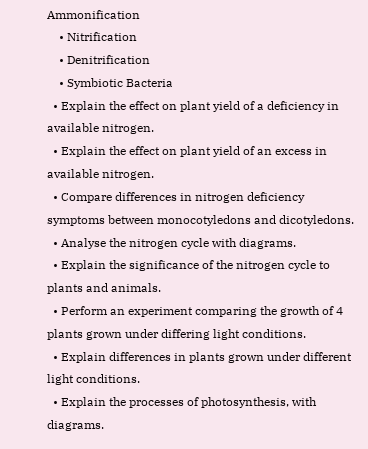Ammonification
    • Nitrification
    • Denitrification
    • Symbiotic Bacteria
  • Explain the effect on plant yield of a deficiency in available nitrogen.
  • Explain the effect on plant yield of an excess in available nitrogen.
  • Compare differences in nitrogen deficiency symptoms between monocotyledons and dicotyledons.
  • Analyse the nitrogen cycle with diagrams.
  • Explain the significance of the nitrogen cycle to plants and animals.
  • Perform an experiment comparing the growth of 4 plants grown under differing light conditions.
  • Explain differences in plants grown under different light conditions.
  • Explain the processes of photosynthesis, with diagrams.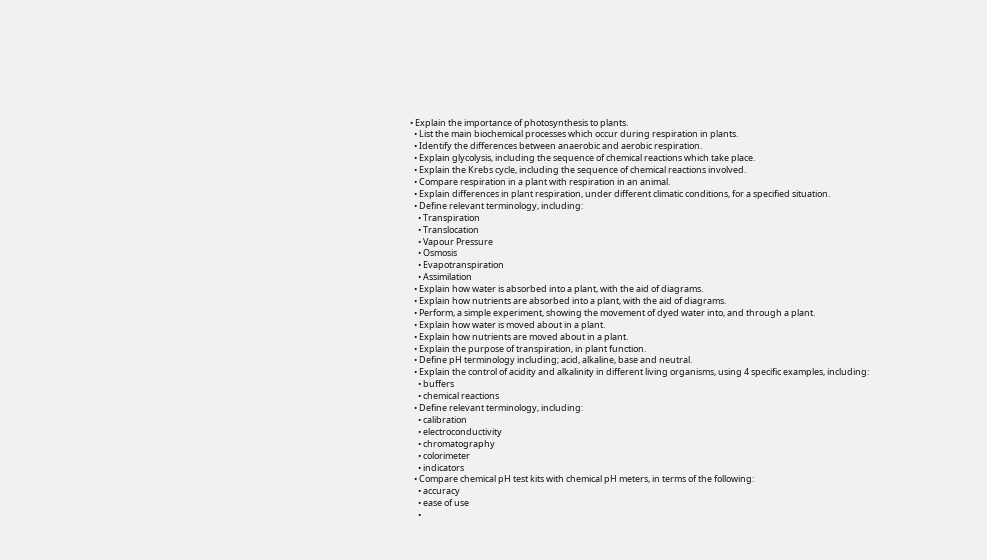• Explain the importance of photosynthesis to plants.
  • List the main biochemical processes which occur during respiration in plants.
  • Identify the differences between anaerobic and aerobic respiration.
  • Explain glycolysis, including the sequence of chemical reactions which take place.
  • Explain the Krebs cycle, including the sequence of chemical reactions involved.
  • Compare respiration in a plant with respiration in an animal.
  • Explain differences in plant respiration, under different climatic conditions, for a specified situation.
  • Define relevant terminology, including:
    • Transpiration
    • Translocation
    • Vapour Pressure
    • Osmosis
    • Evapotranspiration
    • Assimilation
  • Explain how water is absorbed into a plant, with the aid of diagrams.
  • Explain how nutrients are absorbed into a plant, with the aid of diagrams.
  • Perform, a simple experiment, showing the movement of dyed water into, and through a plant.
  • Explain how water is moved about in a plant.
  • Explain how nutrients are moved about in a plant.
  • Explain the purpose of transpiration, in plant function.
  • Define pH terminology including; acid, alkaline, base and neutral.
  • Explain the control of acidity and alkalinity in different living organisms, using 4 specific examples, including:
    • buffers
    • chemical reactions
  • Define relevant terminology, including:
    • calibration
    • electroconductivity
    • chromatography
    • colorimeter
    • indicators
  • Compare chemical pH test kits with chemical pH meters, in terms of the following:
    • accuracy
    • ease of use
    •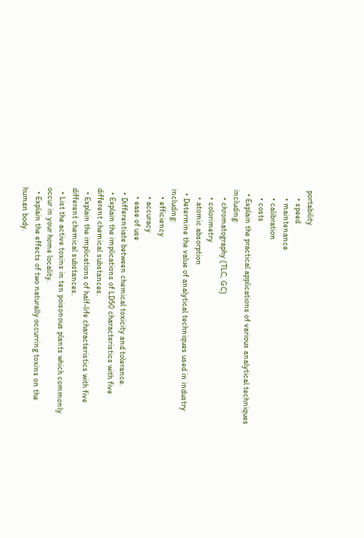portability
    • speed
    • maintenance
    • calibration
    • costs
  • Explain the practical applications of various analytical techniques including:
    • chromatography (TLC, GC)
    • colorimetry
    • atomic absorption
  • Determine the value of analytical techniques used in industry including:
    • efficiency
    • accuracy
    • ease of use
  • Differentiate between chemical toxicity and tolerance.
  • Explain the implications of LD50 characteristics with five different chemical substances.
  • Explain the implications of half-life characteristics with five different chemical substances.
  • List the active toxins in ten poisonous plants which commonly occur in your home locality.
  • Explain the effects of two naturally occurring toxins on the human body.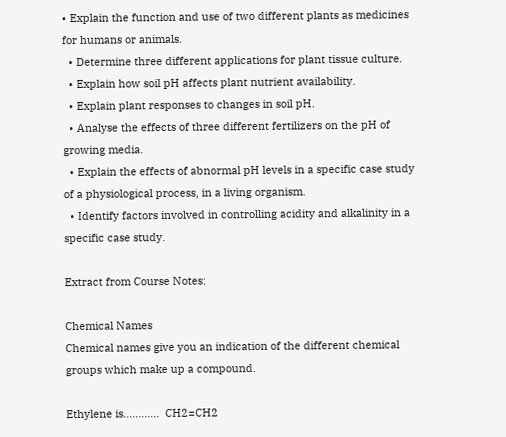• Explain the function and use of two different plants as medicines for humans or animals.
  • Determine three different applications for plant tissue culture.
  • Explain how soil pH affects plant nutrient availability.
  • Explain plant responses to changes in soil pH.
  • Analyse the effects of three different fertilizers on the pH of growing media.
  • Explain the effects of abnormal pH levels in a specific case study of a physiological process, in a living organism.
  • Identify factors involved in controlling acidity and alkalinity in a specific case study.

Extract from Course Notes:

Chemical Names
Chemical names give you an indication of the different chemical groups which make up a compound.

Ethylene is............  CH2=CH2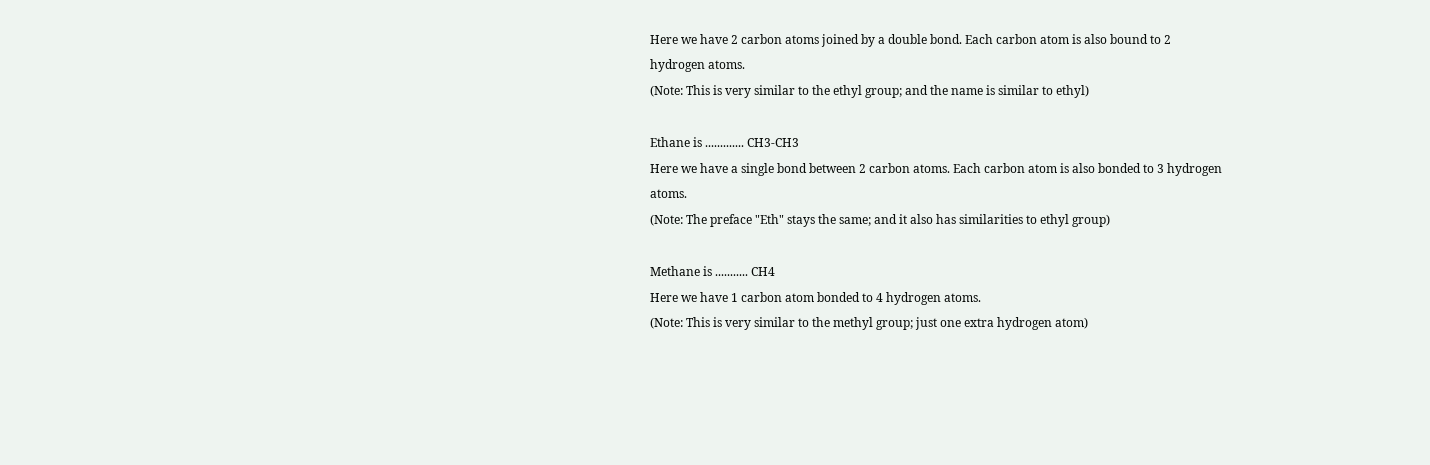Here we have 2 carbon atoms joined by a double bond. Each carbon atom is also bound to 2 hydrogen atoms.
(Note: This is very similar to the ethyl group; and the name is similar to ethyl)

Ethane is ............. CH3-CH3
Here we have a single bond between 2 carbon atoms. Each carbon atom is also bonded to 3 hydrogen atoms.
(Note: The preface "Eth" stays the same; and it also has similarities to ethyl group)

Methane is ........... CH4
Here we have 1 carbon atom bonded to 4 hydrogen atoms.
(Note: This is very similar to the methyl group; just one extra hydrogen atom)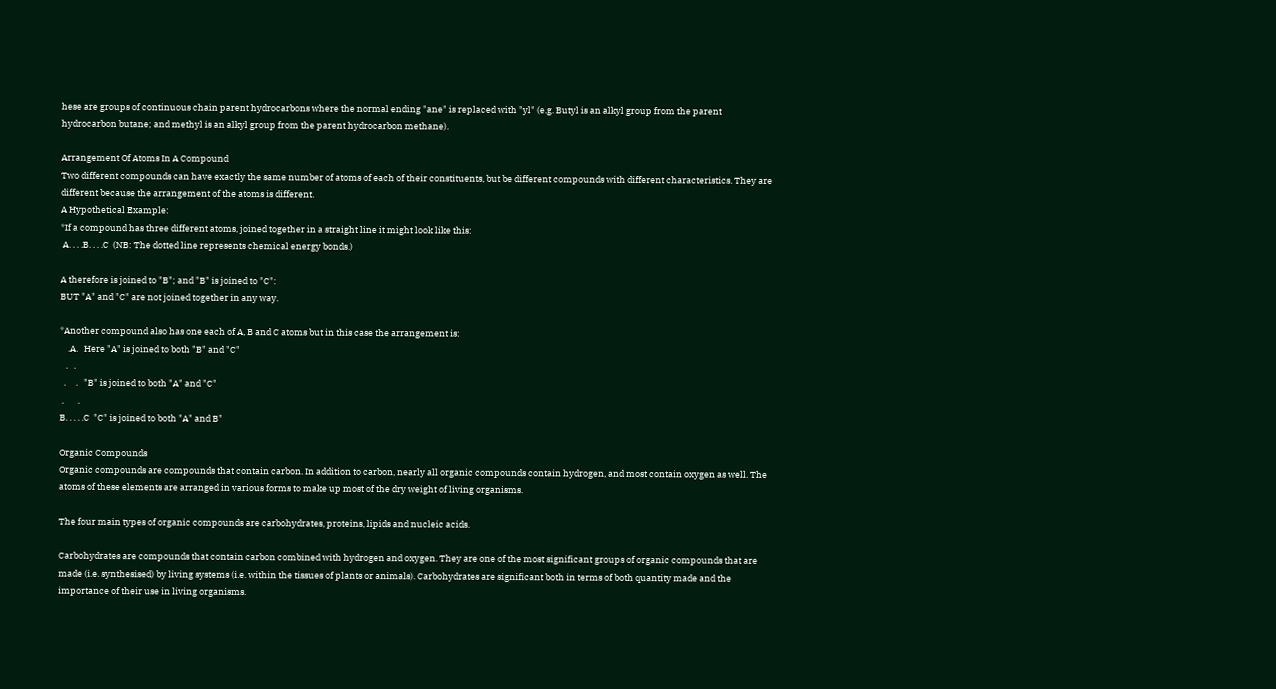hese are groups of continuous chain parent hydrocarbons where the normal ending "ane" is replaced with "yl" (e.g. Butyl is an alkyl group from the parent hydrocarbon butane; and methyl is an alkyl group from the parent hydrocarbon methane).

Arrangement Of Atoms In A Compound
Two different compounds can have exactly the same number of atoms of each of their constituents, but be different compounds with different characteristics. They are different because the arrangement of the atoms is different.
A Hypothetical Example:
*If a compound has three different atoms, joined together in a straight line it might look like this:
 A. . . .B. . . .C  (NB: The dotted line represents chemical energy bonds.)

A therefore is joined to "B"; and "B" is joined to "C":
BUT "A" and "C" are not joined together in any way.

*Another compound also has one each of A, B and C atoms but in this case the arrangement is:
    .A.   Here "A" is joined to both "B" and "C"
   .   .
  .     .   "B" is joined to both "A" and "C"
 .       .
B. . . . .C  "C" is joined to both "A" and B"

Organic Compounds
Organic compounds are compounds that contain carbon. In addition to carbon, nearly all organic compounds contain hydrogen, and most contain oxygen as well. The atoms of these elements are arranged in various forms to make up most of the dry weight of living organisms.

The four main types of organic compounds are carbohydrates, proteins, lipids and nucleic acids.

Carbohydrates are compounds that contain carbon combined with hydrogen and oxygen. They are one of the most significant groups of organic compounds that are made (i.e. synthesised) by living systems (i.e. within the tissues of plants or animals). Carbohydrates are significant both in terms of both quantity made and the importance of their use in living organisms.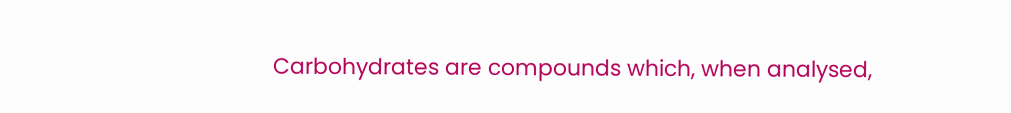Carbohydrates are compounds which, when analysed,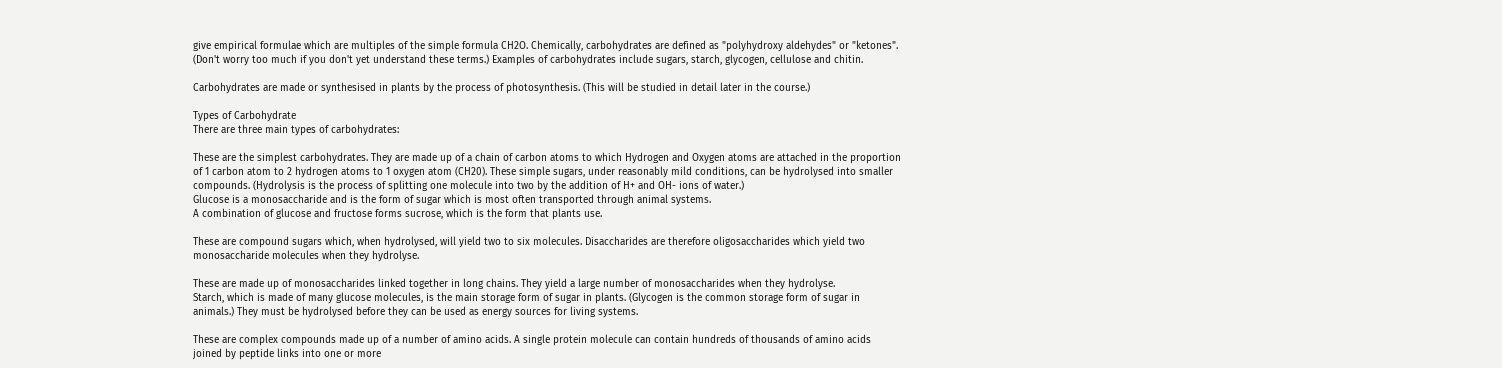give empirical formulae which are multiples of the simple formula CH2O. Chemically, carbohydrates are defined as "polyhydroxy aldehydes" or "ketones". (Don't worry too much if you don't yet understand these terms.) Examples of carbohydrates include sugars, starch, glycogen, cellulose and chitin.

Carbohydrates are made or synthesised in plants by the process of photosynthesis. (This will be studied in detail later in the course.)

Types of Carbohydrate
There are three main types of carbohydrates:

These are the simplest carbohydrates. They are made up of a chain of carbon atoms to which Hydrogen and Oxygen atoms are attached in the proportion of 1 carbon atom to 2 hydrogen atoms to 1 oxygen atom (CH20). These simple sugars, under reasonably mild conditions, can be hydrolysed into smaller compounds. (Hydrolysis is the process of splitting one molecule into two by the addition of H+ and OH- ions of water.)
Glucose is a monosaccharide and is the form of sugar which is most often transported through animal systems.
A combination of glucose and fructose forms sucrose, which is the form that plants use.

These are compound sugars which, when hydrolysed, will yield two to six molecules. Disaccharides are therefore oligosaccharides which yield two monosaccharide molecules when they hydrolyse.

These are made up of monosaccharides linked together in long chains. They yield a large number of monosaccharides when they hydrolyse.
Starch, which is made of many glucose molecules, is the main storage form of sugar in plants. (Glycogen is the common storage form of sugar in animals.) They must be hydrolysed before they can be used as energy sources for living systems.

These are complex compounds made up of a number of amino acids. A single protein molecule can contain hundreds of thousands of amino acids joined by peptide links into one or more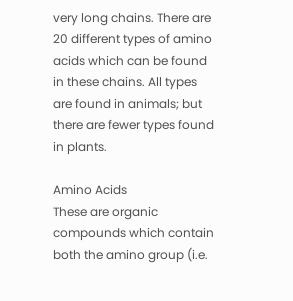very long chains. There are 20 different types of amino acids which can be found in these chains. All types are found in animals; but there are fewer types found in plants.

Amino Acids
These are organic compounds which contain both the amino group (i.e.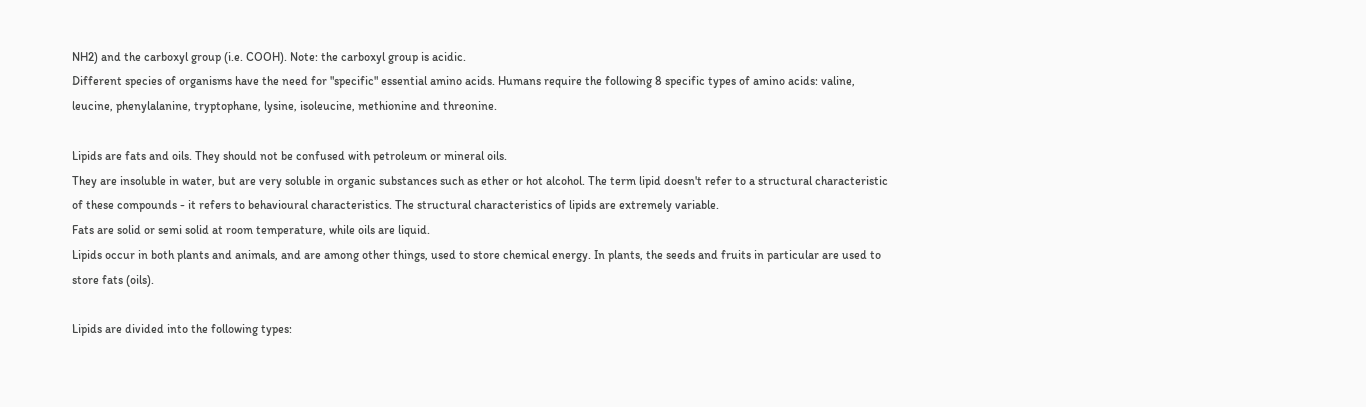NH2) and the carboxyl group (i.e. COOH). Note: the carboxyl group is acidic.
Different species of organisms have the need for "specific" essential amino acids. Humans require the following 8 specific types of amino acids: valine, leucine, phenylalanine, tryptophane, lysine, isoleucine, methionine and threonine.

Lipids are fats and oils. They should not be confused with petroleum or mineral oils.
They are insoluble in water, but are very soluble in organic substances such as ether or hot alcohol. The term lipid doesn't refer to a structural characteristic of these compounds - it refers to behavioural characteristics. The structural characteristics of lipids are extremely variable.
Fats are solid or semi solid at room temperature, while oils are liquid.
Lipids occur in both plants and animals, and are among other things, used to store chemical energy. In plants, the seeds and fruits in particular are used to store fats (oils).

Lipids are divided into the following types: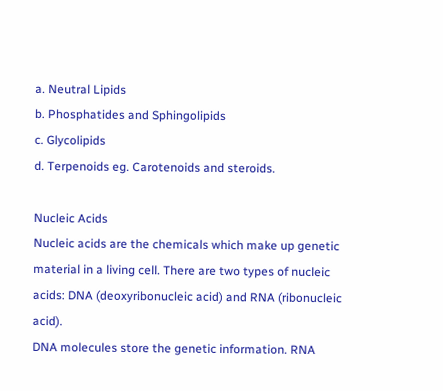a. Neutral Lipids
b. Phosphatides and Sphingolipids
c. Glycolipids
d. Terpenoids eg. Carotenoids and steroids.

Nucleic Acids
Nucleic acids are the chemicals which make up genetic material in a living cell. There are two types of nucleic acids: DNA (deoxyribonucleic acid) and RNA (ribonucleic acid).
DNA molecules store the genetic information. RNA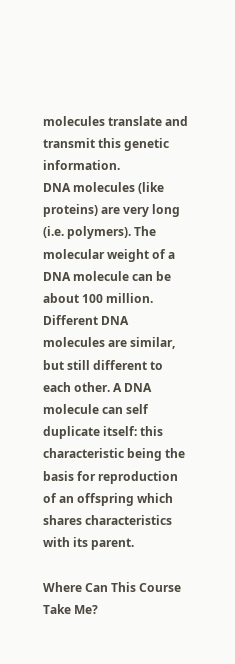molecules translate and transmit this genetic information.
DNA molecules (like proteins) are very long (i.e. polymers). The molecular weight of a DNA molecule can be about 100 million. Different DNA molecules are similar, but still different to each other. A DNA molecule can self duplicate itself: this characteristic being the basis for reproduction of an offspring which shares characteristics with its parent.

Where Can This Course Take Me?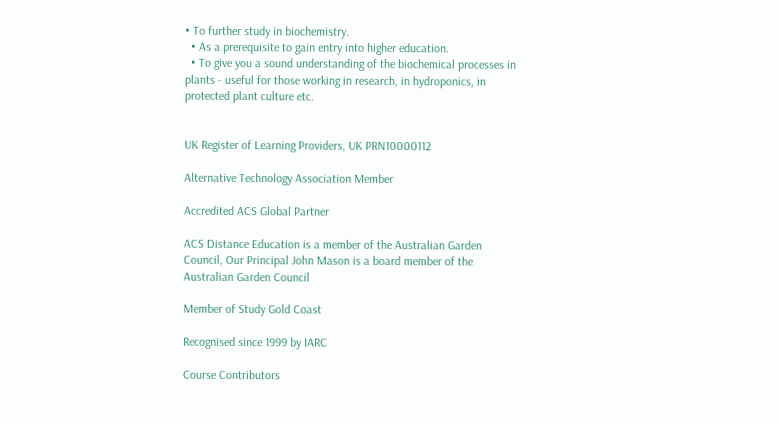• To further study in biochemistry.
  • As a prerequisite to gain entry into higher education.
  • To give you a sound understanding of the biochemical processes in plants - useful for those working in research, in hydroponics, in protected plant culture etc.


UK Register of Learning Providers, UK PRN10000112

Alternative Technology Association Member

Accredited ACS Global Partner

ACS Distance Education is a member of the Australian Garden Council, Our Principal John Mason is a board member of the Australian Garden Council

Member of Study Gold Coast

Recognised since 1999 by IARC

Course Contributors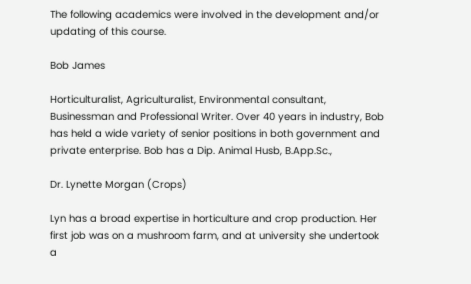The following academics were involved in the development and/or updating of this course.

Bob James

Horticulturalist, Agriculturalist, Environmental consultant, Businessman and Professional Writer. Over 40 years in industry, Bob has held a wide variety of senior positions in both government and private enterprise. Bob has a Dip. Animal Husb, B.App.Sc.,

Dr. Lynette Morgan (Crops)

Lyn has a broad expertise in horticulture and crop production. Her first job was on a mushroom farm, and at university she undertook a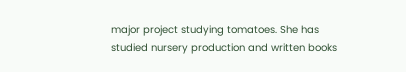major project studying tomatoes. She has studied nursery production and written books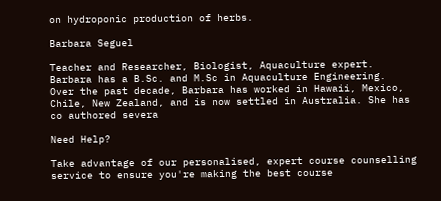on hydroponic production of herbs.

Barbara Seguel

Teacher and Researcher, Biologist, Aquaculture expert.
Barbara has a B.Sc. and M.Sc in Aquaculture Engineering.
Over the past decade, Barbara has worked in Hawaii, Mexico, Chile, New Zealand, and is now settled in Australia. She has co authored severa

Need Help?

Take advantage of our personalised, expert course counselling service to ensure you're making the best course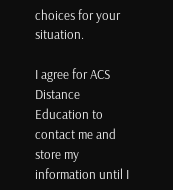choices for your situation.

I agree for ACS Distance Education to contact me and store my information until I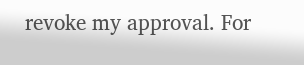revoke my approval. For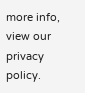more info, view our privacy policy.